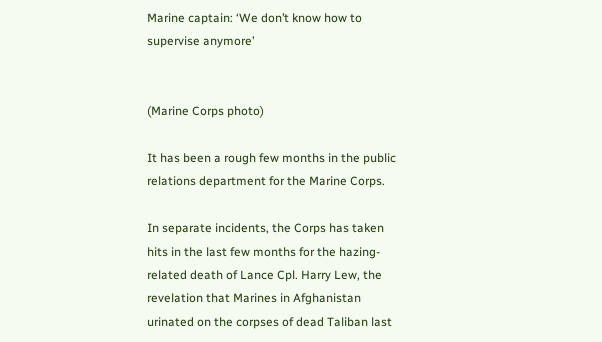Marine captain: ‘We don’t know how to supervise anymore’


(Marine Corps photo)

It has been a rough few months in the public relations department for the Marine Corps.

In separate incidents, the Corps has taken hits in the last few months for the hazing-related death of Lance Cpl. Harry Lew, the revelation that Marines in Afghanistan urinated on the corpses of dead Taliban last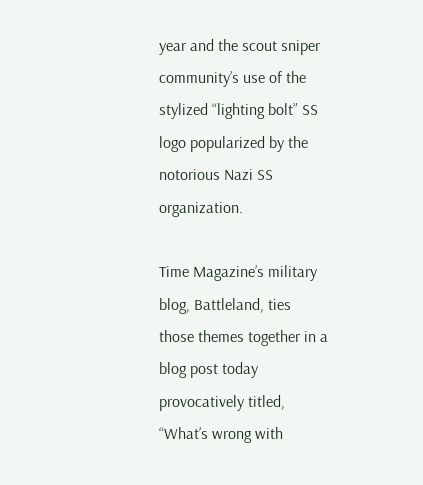year and the scout sniper community’s use of the stylized “lighting bolt” SS logo popularized by the notorious Nazi SS organization.

Time Magazine’s military blog, Battleland, ties those themes together in a blog post today provocatively titled, “What’s wrong with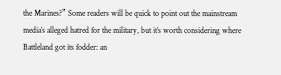the Marines?” Some readers will be quick to point out the mainstream media’s alleged hatred for the military, but it’s worth considering where Battleland got its fodder: an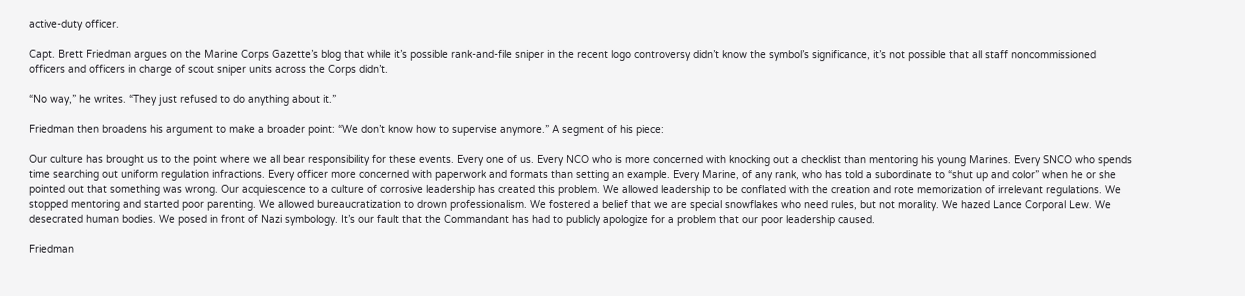active-duty officer.

Capt. Brett Friedman argues on the Marine Corps Gazette’s blog that while it’s possible rank-and-file sniper in the recent logo controversy didn’t know the symbol’s significance, it’s not possible that all staff noncommissioned officers and officers in charge of scout sniper units across the Corps didn’t.

“No way,” he writes. “They just refused to do anything about it.”

Friedman then broadens his argument to make a broader point: “We don’t know how to supervise anymore.” A segment of his piece:

Our culture has brought us to the point where we all bear responsibility for these events. Every one of us. Every NCO who is more concerned with knocking out a checklist than mentoring his young Marines. Every SNCO who spends time searching out uniform regulation infractions. Every officer more concerned with paperwork and formats than setting an example. Every Marine, of any rank, who has told a subordinate to “shut up and color” when he or she pointed out that something was wrong. Our acquiescence to a culture of corrosive leadership has created this problem. We allowed leadership to be conflated with the creation and rote memorization of irrelevant regulations. We stopped mentoring and started poor parenting. We allowed bureaucratization to drown professionalism. We fostered a belief that we are special snowflakes who need rules, but not morality. We hazed Lance Corporal Lew. We desecrated human bodies. We posed in front of Nazi symbology. It’s our fault that the Commandant has had to publicly apologize for a problem that our poor leadership caused.

Friedman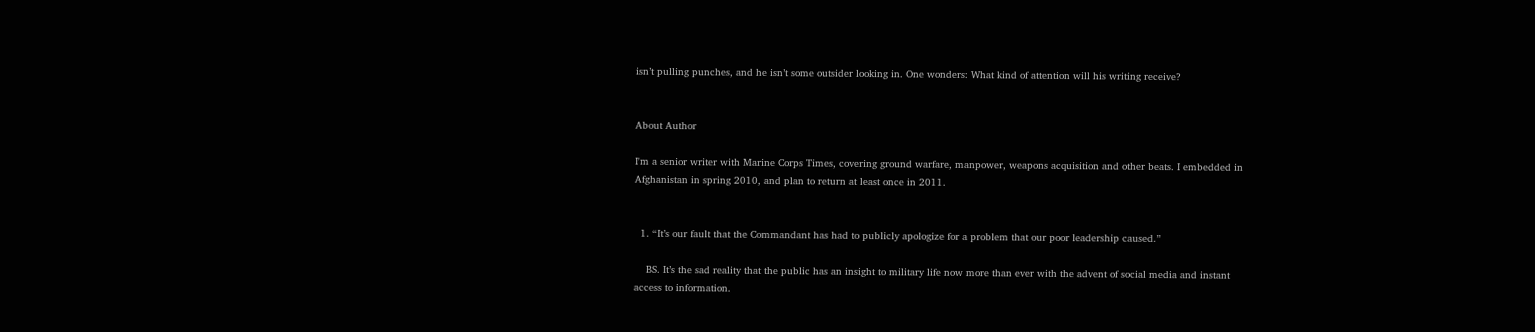isn’t pulling punches, and he isn’t some outsider looking in. One wonders: What kind of attention will his writing receive?


About Author

I'm a senior writer with Marine Corps Times, covering ground warfare, manpower, weapons acquisition and other beats. I embedded in Afghanistan in spring 2010, and plan to return at least once in 2011.


  1. “It’s our fault that the Commandant has had to publicly apologize for a problem that our poor leadership caused.”

    BS. It’s the sad reality that the public has an insight to military life now more than ever with the advent of social media and instant access to information.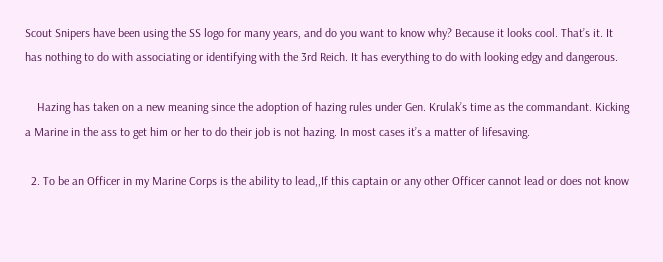Scout Snipers have been using the SS logo for many years, and do you want to know why? Because it looks cool. That’s it. It has nothing to do with associating or identifying with the 3rd Reich. It has everything to do with looking edgy and dangerous.

    Hazing has taken on a new meaning since the adoption of hazing rules under Gen. Krulak’s time as the commandant. Kicking a Marine in the ass to get him or her to do their job is not hazing. In most cases it’s a matter of lifesaving.

  2. To be an Officer in my Marine Corps is the ability to lead,,If this captain or any other Officer cannot lead or does not know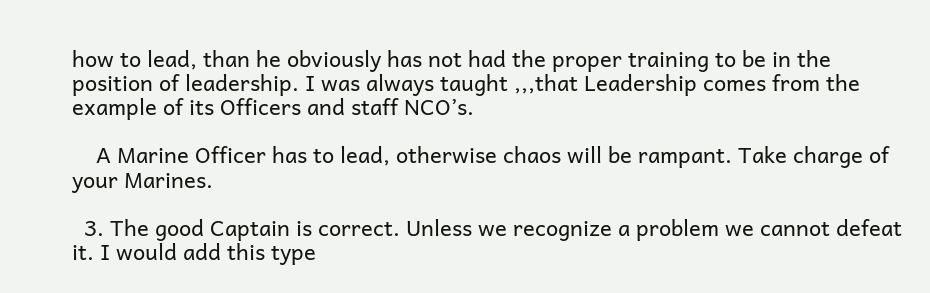how to lead, than he obviously has not had the proper training to be in the position of leadership. I was always taught ,,,that Leadership comes from the example of its Officers and staff NCO’s.

    A Marine Officer has to lead, otherwise chaos will be rampant. Take charge of your Marines.

  3. The good Captain is correct. Unless we recognize a problem we cannot defeat it. I would add this type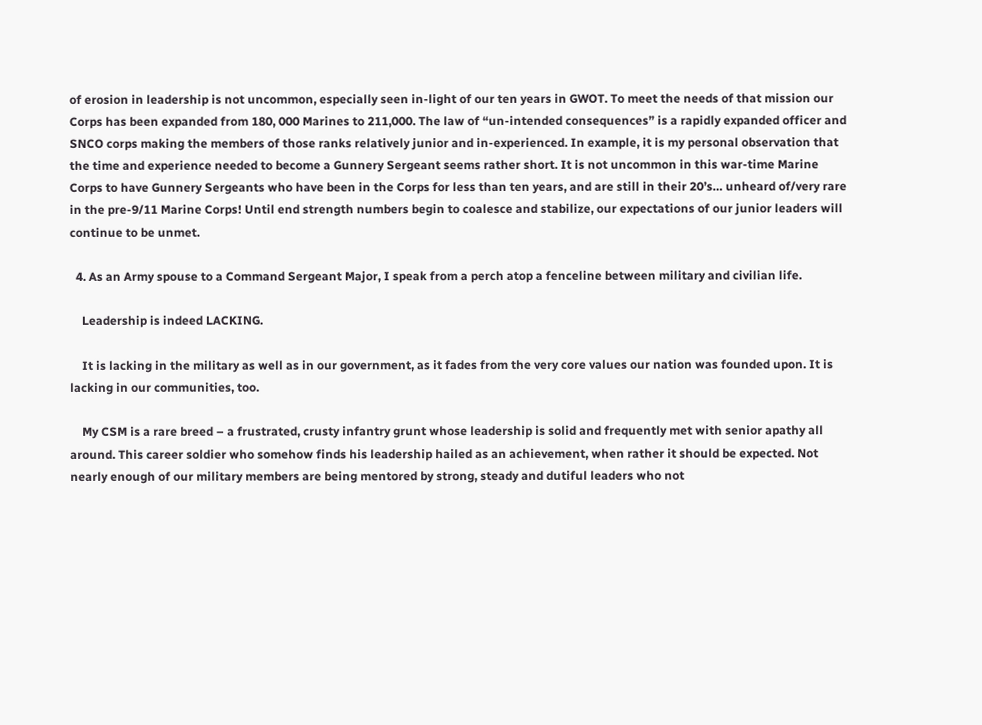of erosion in leadership is not uncommon, especially seen in-light of our ten years in GWOT. To meet the needs of that mission our Corps has been expanded from 180, 000 Marines to 211,000. The law of “un-intended consequences” is a rapidly expanded officer and SNCO corps making the members of those ranks relatively junior and in-experienced. In example, it is my personal observation that the time and experience needed to become a Gunnery Sergeant seems rather short. It is not uncommon in this war-time Marine Corps to have Gunnery Sergeants who have been in the Corps for less than ten years, and are still in their 20’s… unheard of/very rare in the pre-9/11 Marine Corps! Until end strength numbers begin to coalesce and stabilize, our expectations of our junior leaders will continue to be unmet.

  4. As an Army spouse to a Command Sergeant Major, I speak from a perch atop a fenceline between military and civilian life.

    Leadership is indeed LACKING.

    It is lacking in the military as well as in our government, as it fades from the very core values our nation was founded upon. It is lacking in our communities, too.

    My CSM is a rare breed – a frustrated, crusty infantry grunt whose leadership is solid and frequently met with senior apathy all around. This career soldier who somehow finds his leadership hailed as an achievement, when rather it should be expected. Not nearly enough of our military members are being mentored by strong, steady and dutiful leaders who not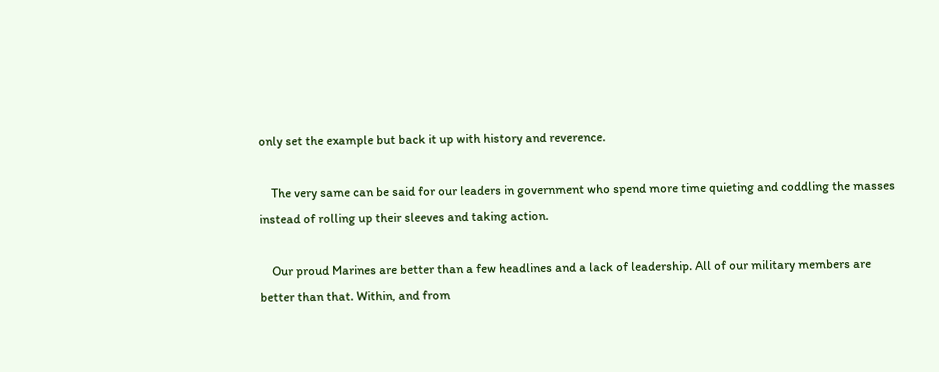only set the example but back it up with history and reverence.

    The very same can be said for our leaders in government who spend more time quieting and coddling the masses instead of rolling up their sleeves and taking action.

    Our proud Marines are better than a few headlines and a lack of leadership. All of our military members are better than that. Within, and from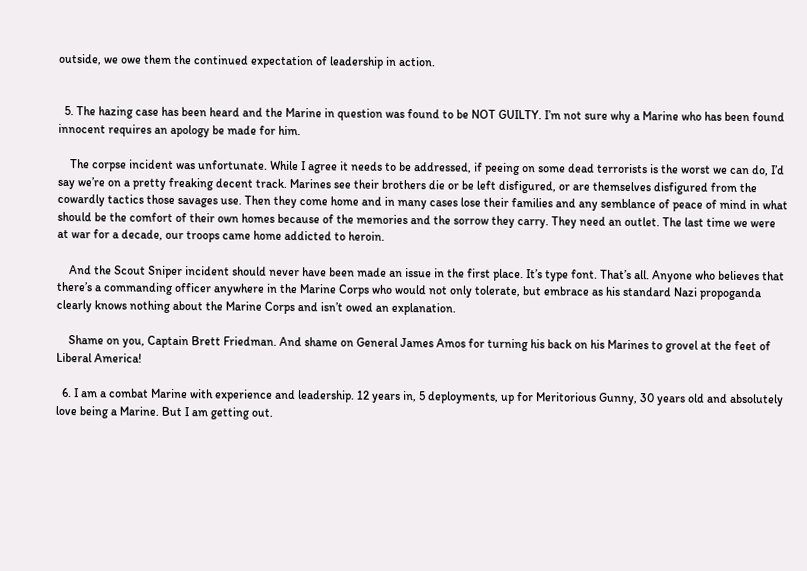outside, we owe them the continued expectation of leadership in action.


  5. The hazing case has been heard and the Marine in question was found to be NOT GUILTY. I’m not sure why a Marine who has been found innocent requires an apology be made for him.

    The corpse incident was unfortunate. While I agree it needs to be addressed, if peeing on some dead terrorists is the worst we can do, I’d say we’re on a pretty freaking decent track. Marines see their brothers die or be left disfigured, or are themselves disfigured from the cowardly tactics those savages use. Then they come home and in many cases lose their families and any semblance of peace of mind in what should be the comfort of their own homes because of the memories and the sorrow they carry. They need an outlet. The last time we were at war for a decade, our troops came home addicted to heroin.

    And the Scout Sniper incident should never have been made an issue in the first place. It’s type font. That’s all. Anyone who believes that there’s a commanding officer anywhere in the Marine Corps who would not only tolerate, but embrace as his standard Nazi propoganda clearly knows nothing about the Marine Corps and isn’t owed an explanation.

    Shame on you, Captain Brett Friedman. And shame on General James Amos for turning his back on his Marines to grovel at the feet of Liberal America!

  6. I am a combat Marine with experience and leadership. 12 years in, 5 deployments, up for Meritorious Gunny, 30 years old and absolutely love being a Marine. But I am getting out.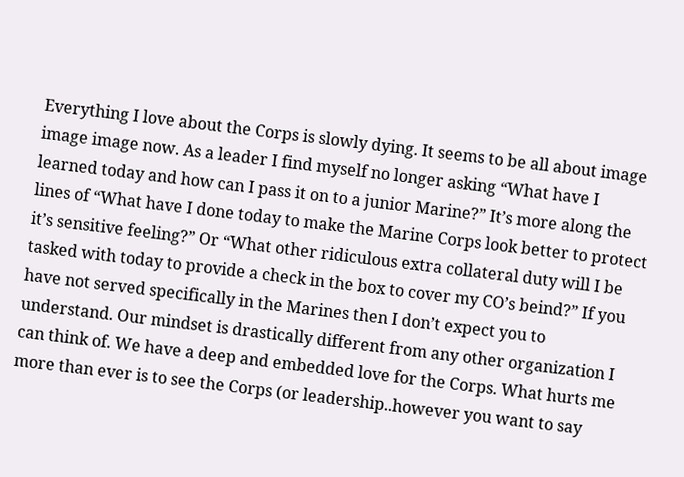Everything I love about the Corps is slowly dying. It seems to be all about image image image now. As a leader I find myself no longer asking “What have I learned today and how can I pass it on to a junior Marine?” It’s more along the lines of “What have I done today to make the Marine Corps look better to protect it’s sensitive feeling?” Or “What other ridiculous extra collateral duty will I be tasked with today to provide a check in the box to cover my CO’s beind?” If you have not served specifically in the Marines then I don’t expect you to understand. Our mindset is drastically different from any other organization I can think of. We have a deep and embedded love for the Corps. What hurts me more than ever is to see the Corps (or leadership..however you want to say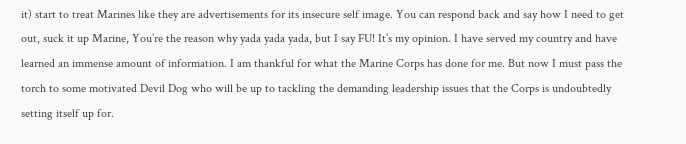it) start to treat Marines like they are advertisements for its insecure self image. You can respond back and say how I need to get out, suck it up Marine, You’re the reason why yada yada yada, but I say FU! It’s my opinion. I have served my country and have learned an immense amount of information. I am thankful for what the Marine Corps has done for me. But now I must pass the torch to some motivated Devil Dog who will be up to tackling the demanding leadership issues that the Corps is undoubtedly setting itself up for.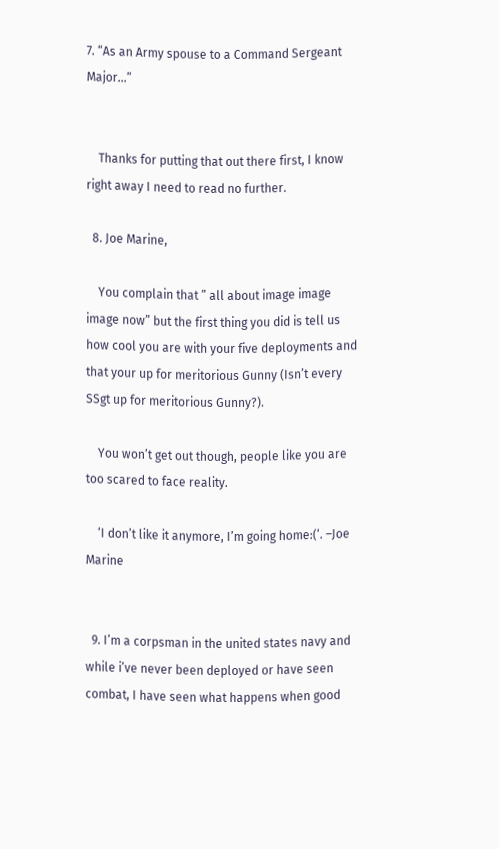7. “As an Army spouse to a Command Sergeant Major…”


    Thanks for putting that out there first, I know right away I need to read no further.

  8. Joe Marine,

    You complain that ” all about image image image now” but the first thing you did is tell us how cool you are with your five deployments and that your up for meritorious Gunny (Isn’t every SSgt up for meritorious Gunny?).

    You won’t get out though, people like you are too scared to face reality.

    ‘I don’t like it anymore, I’m going home:(‘. –Joe Marine


  9. I’m a corpsman in the united states navy and while i’ve never been deployed or have seen combat, I have seen what happens when good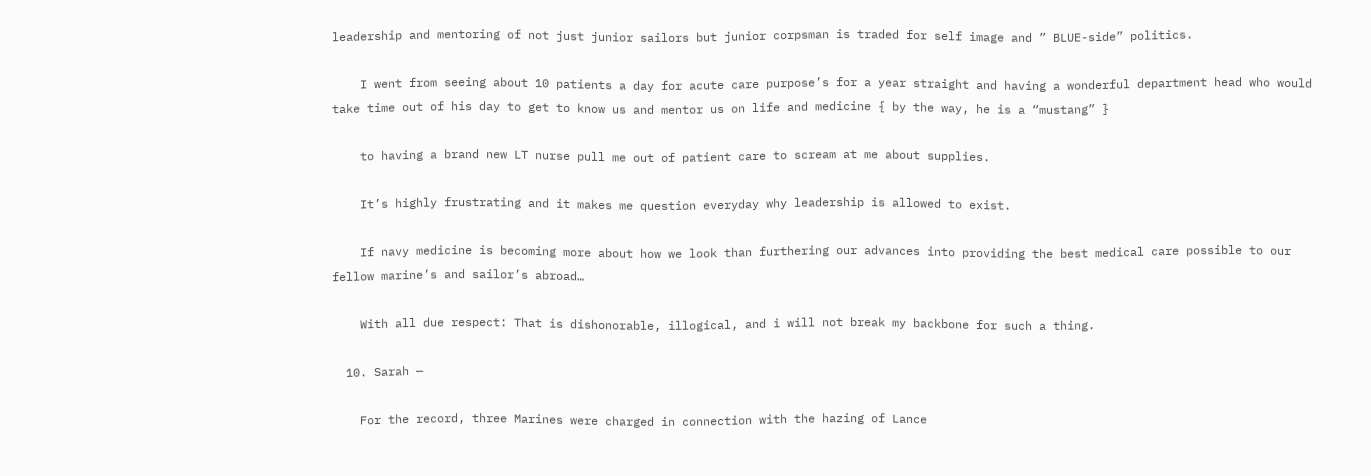leadership and mentoring of not just junior sailors but junior corpsman is traded for self image and ” BLUE-side” politics.

    I went from seeing about 10 patients a day for acute care purpose’s for a year straight and having a wonderful department head who would take time out of his day to get to know us and mentor us on life and medicine { by the way, he is a “mustang” }

    to having a brand new LT nurse pull me out of patient care to scream at me about supplies.

    It’s highly frustrating and it makes me question everyday why leadership is allowed to exist.

    If navy medicine is becoming more about how we look than furthering our advances into providing the best medical care possible to our fellow marine’s and sailor’s abroad…

    With all due respect: That is dishonorable, illogical, and i will not break my backbone for such a thing.

  10. Sarah —

    For the record, three Marines were charged in connection with the hazing of Lance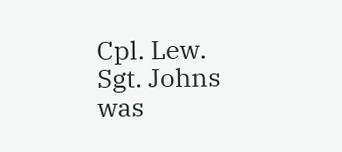Cpl. Lew. Sgt. Johns was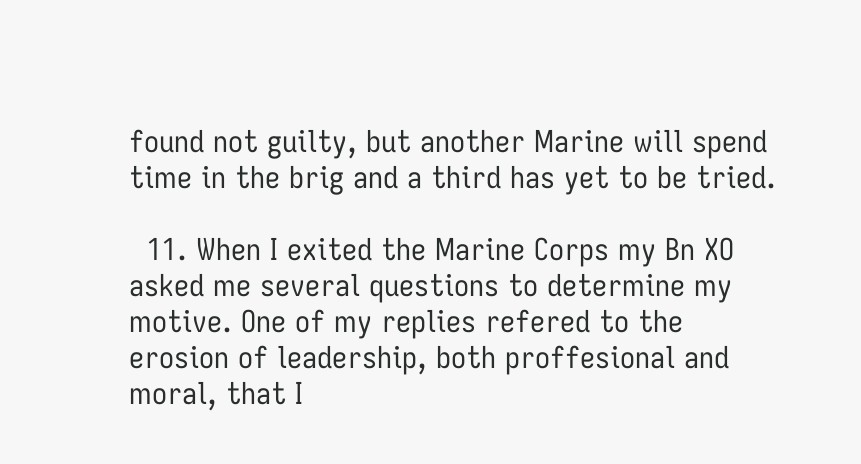found not guilty, but another Marine will spend time in the brig and a third has yet to be tried.

  11. When I exited the Marine Corps my Bn XO asked me several questions to determine my motive. One of my replies refered to the erosion of leadership, both proffesional and moral, that I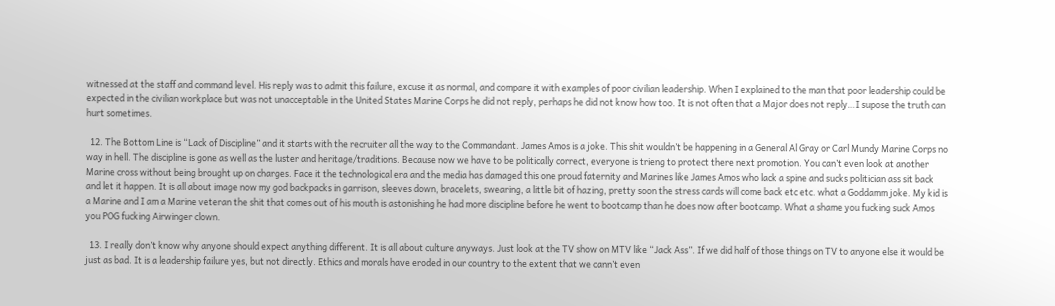witnessed at the staff and command level. His reply was to admit this failure, excuse it as normal, and compare it with examples of poor civilian leadership. When I explained to the man that poor leadership could be expected in the civilian workplace but was not unacceptable in the United States Marine Corps he did not reply, perhaps he did not know how too. It is not often that a Major does not reply…I supose the truth can hurt sometimes.

  12. The Bottom Line is “Lack of Discipline” and it starts with the recruiter all the way to the Commandant. James Amos is a joke. This shit wouldn’t be happening in a General Al Gray or Carl Mundy Marine Corps no way in hell. The discipline is gone as well as the luster and heritage/traditions. Because now we have to be politically correct, everyone is trieng to protect there next promotion. You can’t even look at another Marine cross without being brought up on charges. Face it the technological era and the media has damaged this one proud faternity and Marines like James Amos who lack a spine and sucks politician ass sit back and let it happen. It is all about image now my god backpacks in garrison, sleeves down, bracelets, swearing, a little bit of hazing, pretty soon the stress cards will come back etc etc. what a Goddamm joke. My kid is a Marine and I am a Marine veteran the shit that comes out of his mouth is astonishing he had more discipline before he went to bootcamp than he does now after bootcamp. What a shame you fucking suck Amos you POG fucking Airwinger clown.

  13. I really don’t know why anyone should expect anything different. It is all about culture anyways. Just look at the TV show on MTV like “Jack Ass”. If we did half of those things on TV to anyone else it would be just as bad. It is a leadership failure yes, but not directly. Ethics and morals have eroded in our country to the extent that we cann’t even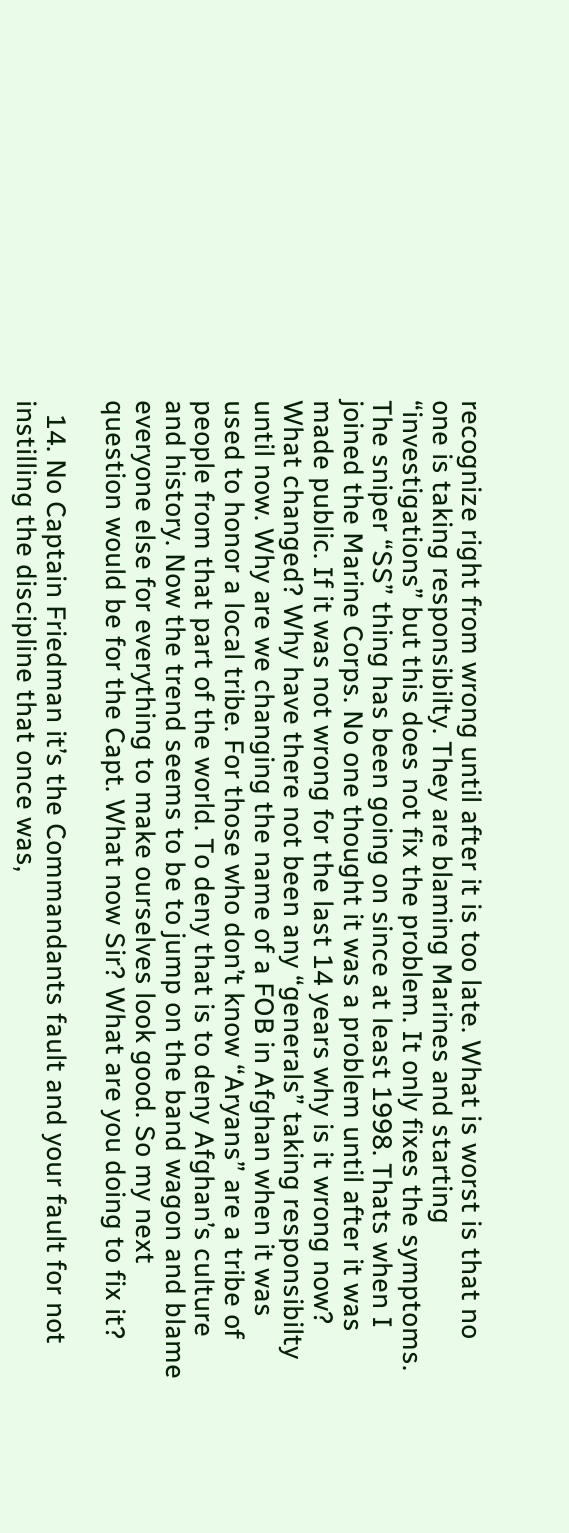recognize right from wrong until after it is too late. What is worst is that no one is taking responsibilty. They are blaming Marines and starting “investigations” but this does not fix the problem. It only fixes the symptoms. The sniper “SS” thing has been going on since at least 1998. Thats when I joined the Marine Corps. No one thought it was a problem until after it was made public. If it was not wrong for the last 14 years why is it wrong now? What changed? Why have there not been any “generals” taking responsibilty until now. Why are we changing the name of a FOB in Afghan when it was used to honor a local tribe. For those who don’t know “Aryans” are a tribe of people from that part of the world. To deny that is to deny Afghan’s culture and history. Now the trend seems to be to jump on the band wagon and blame everyone else for everything to make ourselves look good. So my next question would be for the Capt. What now Sir? What are you doing to fix it?

  14. No Captain Friedman it’s the Commandants fault and your fault for not instilling the discipline that once was,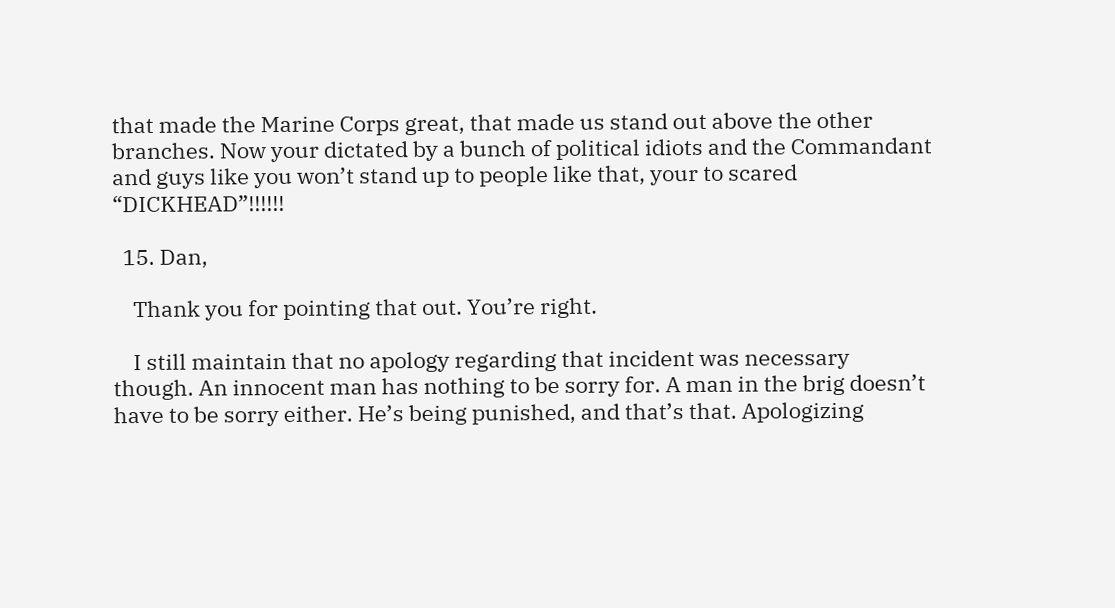that made the Marine Corps great, that made us stand out above the other branches. Now your dictated by a bunch of political idiots and the Commandant and guys like you won’t stand up to people like that, your to scared “DICKHEAD”!!!!!!

  15. Dan,

    Thank you for pointing that out. You’re right.

    I still maintain that no apology regarding that incident was necessary though. An innocent man has nothing to be sorry for. A man in the brig doesn’t have to be sorry either. He’s being punished, and that’s that. Apologizing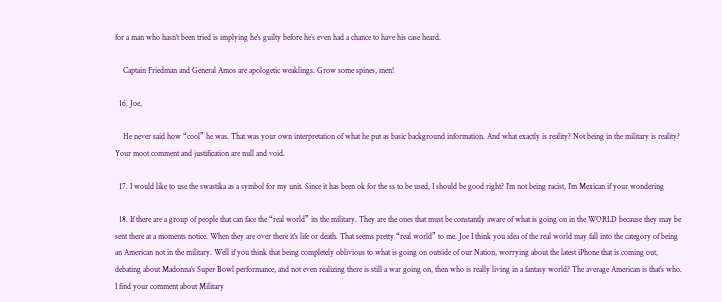for a man who hasn’t been tried is implying he’s guilty before he’s even had a chance to have his case heard.

    Captain Friedman and General Amos are apologetic weaklings. Grow some spines, men!

  16. Joe,

    He never said how “cool” he was. That was your own interpretation of what he put as basic background information. And what exactly is reality? Not being in the military is reality? Your moot comment and justification are null and void.

  17. I would like to use the swastika as a symbol for my unit. Since it has been ok for the ss to be used, I should be good right? I’m not being racist, I’m Mexican if your wondering

  18. If there are a group of people that can face the “real world” its the military. They are the ones that must be constantly aware of what is going on in the WORLD because they may be sent there at a moments notice. When they are over there it’s life or death. That seems pretty “real world” to me. Joe I think you idea of the real world may fall into the category of being an American not in the military. Well if you think that being completely oblivious to what is going on outside of our Nation, worrying about the latest iPhone that is coming out, debating about Madonna’s Super Bowl performance, and not even realizing there is still a war going on, then who is really living in a fantasy world? The average American is that’s who. I find your comment about Military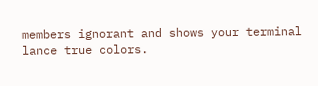members ignorant and shows your terminal lance true colors.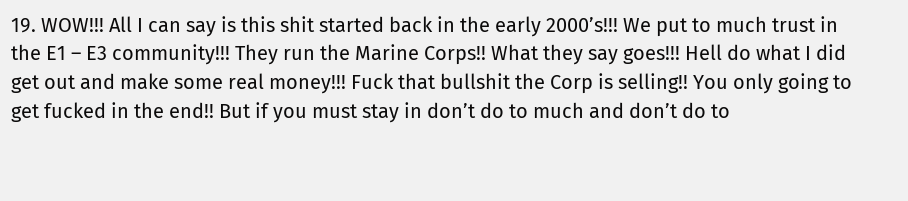19. WOW!!! All I can say is this shit started back in the early 2000’s!!! We put to much trust in the E1 – E3 community!!! They run the Marine Corps!! What they say goes!!! Hell do what I did get out and make some real money!!! Fuck that bullshit the Corp is selling!! You only going to get fucked in the end!! But if you must stay in don’t do to much and don’t do to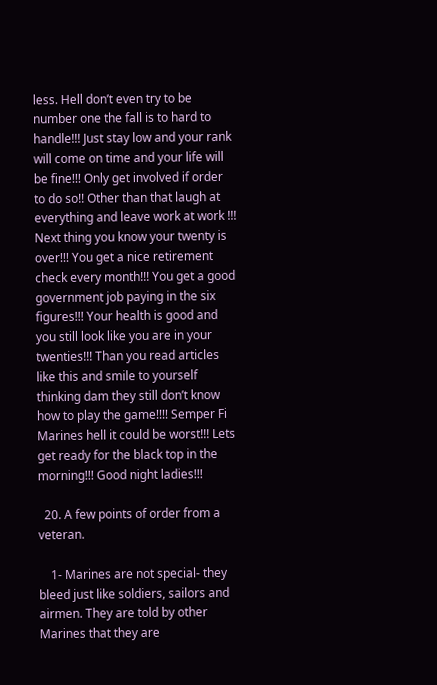less. Hell don’t even try to be number one the fall is to hard to handle!!! Just stay low and your rank will come on time and your life will be fine!!! Only get involved if order to do so!! Other than that laugh at everything and leave work at work !!! Next thing you know your twenty is over!!! You get a nice retirement check every month!!! You get a good government job paying in the six figures!!! Your health is good and you still look like you are in your twenties!!! Than you read articles like this and smile to yourself thinking dam they still don’t know how to play the game!!!! Semper Fi Marines hell it could be worst!!! Lets get ready for the black top in the morning!!! Good night ladies!!!

  20. A few points of order from a veteran.

    1- Marines are not special- they bleed just like soldiers, sailors and airmen. They are told by other Marines that they are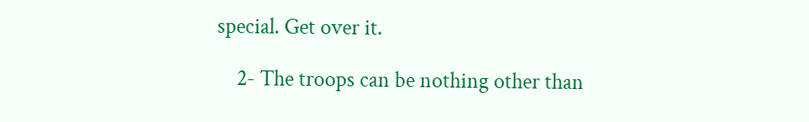special. Get over it.

    2- The troops can be nothing other than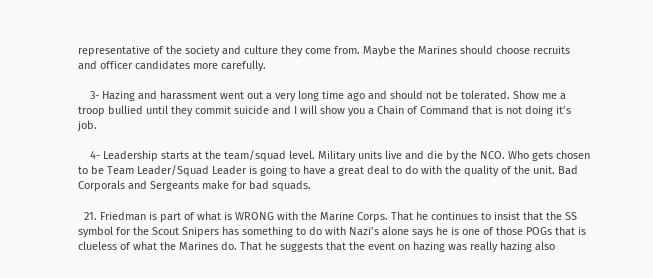representative of the society and culture they come from. Maybe the Marines should choose recruits and officer candidates more carefully.

    3- Hazing and harassment went out a very long time ago and should not be tolerated. Show me a troop bullied until they commit suicide and I will show you a Chain of Command that is not doing it’s job.

    4- Leadership starts at the team/squad level. Military units live and die by the NCO. Who gets chosen to be Team Leader/Squad Leader is going to have a great deal to do with the quality of the unit. Bad Corporals and Sergeants make for bad squads.

  21. Friedman is part of what is WRONG with the Marine Corps. That he continues to insist that the SS symbol for the Scout Snipers has something to do with Nazi’s alone says he is one of those POGs that is clueless of what the Marines do. That he suggests that the event on hazing was really hazing also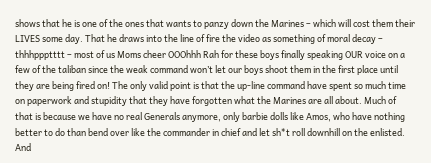shows that he is one of the ones that wants to panzy down the Marines – which will cost them their LIVES some day. That he draws into the line of fire the video as something of moral decay – thhhppptttt – most of us Moms cheer OOOhhh Rah for these boys finally speaking OUR voice on a few of the taliban since the weak command won’t let our boys shoot them in the first place until they are being fired on! The only valid point is that the up-line command have spent so much time on paperwork and stupidity that they have forgotten what the Marines are all about. Much of that is because we have no real Generals anymore, only barbie dolls like Amos, who have nothing better to do than bend over like the commander in chief and let sh*t roll downhill on the enlisted. And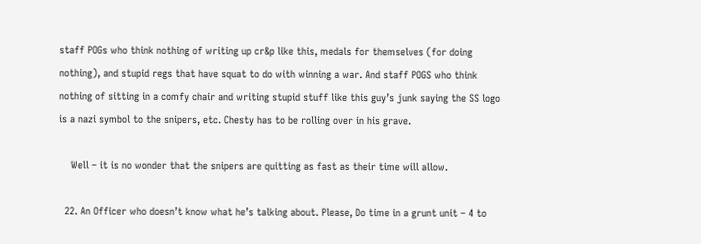staff POGs who think nothing of writing up cr&p like this, medals for themselves (for doing nothing), and stupid regs that have squat to do with winning a war. And staff POGS who think nothing of sitting in a comfy chair and writing stupid stuff like this guy’s junk saying the SS logo is a nazi symbol to the snipers, etc. Chesty has to be rolling over in his grave.

    Well – it is no wonder that the snipers are quitting as fast as their time will allow.

  22. An Officer who doesn’t know what he’s talking about. Please, Do time in a grunt unit – 4 to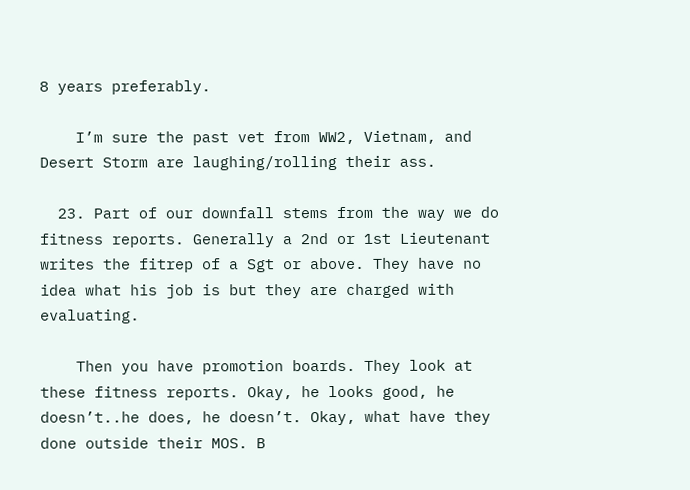8 years preferably.

    I’m sure the past vet from WW2, Vietnam, and Desert Storm are laughing/rolling their ass.

  23. Part of our downfall stems from the way we do fitness reports. Generally a 2nd or 1st Lieutenant writes the fitrep of a Sgt or above. They have no idea what his job is but they are charged with evaluating.

    Then you have promotion boards. They look at these fitness reports. Okay, he looks good, he doesn’t..he does, he doesn’t. Okay, what have they done outside their MOS. B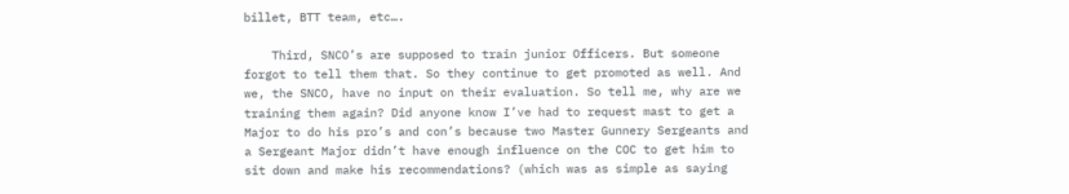billet, BTT team, etc….

    Third, SNCO’s are supposed to train junior Officers. But someone forgot to tell them that. So they continue to get promoted as well. And we, the SNCO, have no input on their evaluation. So tell me, why are we training them again? Did anyone know I’ve had to request mast to get a Major to do his pro’s and con’s because two Master Gunnery Sergeants and a Sergeant Major didn’t have enough influence on the COC to get him to sit down and make his recommendations? (which was as simple as saying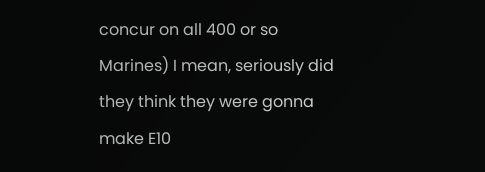concur on all 400 or so Marines) I mean, seriously did they think they were gonna make E10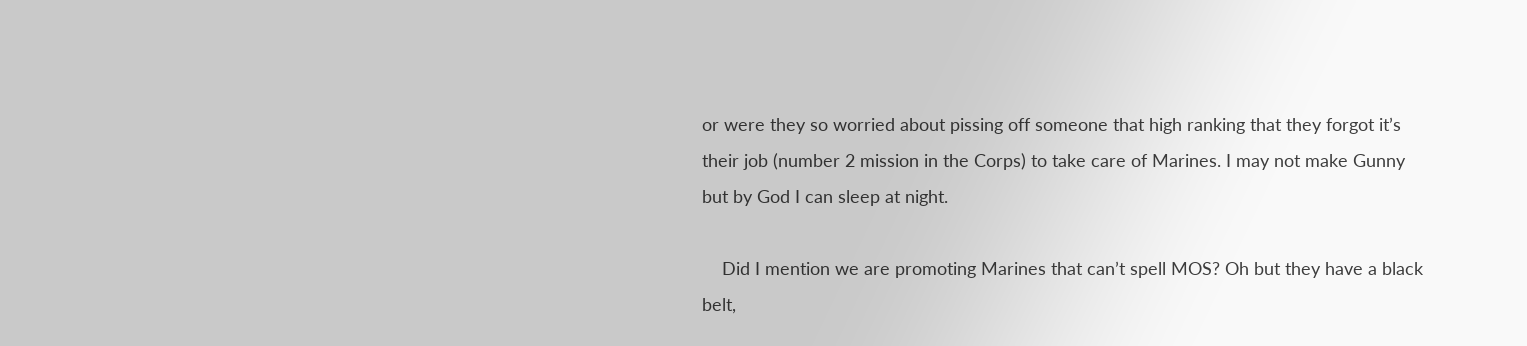or were they so worried about pissing off someone that high ranking that they forgot it’s their job (number 2 mission in the Corps) to take care of Marines. I may not make Gunny but by God I can sleep at night.

    Did I mention we are promoting Marines that can’t spell MOS? Oh but they have a black belt,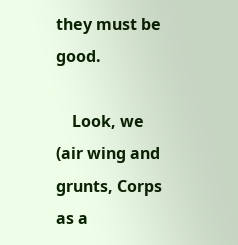they must be good.

    Look, we (air wing and grunts, Corps as a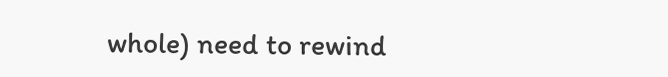whole) need to rewind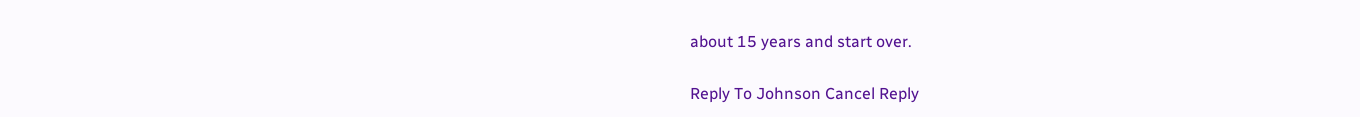about 15 years and start over.

Reply To Johnson Cancel Reply